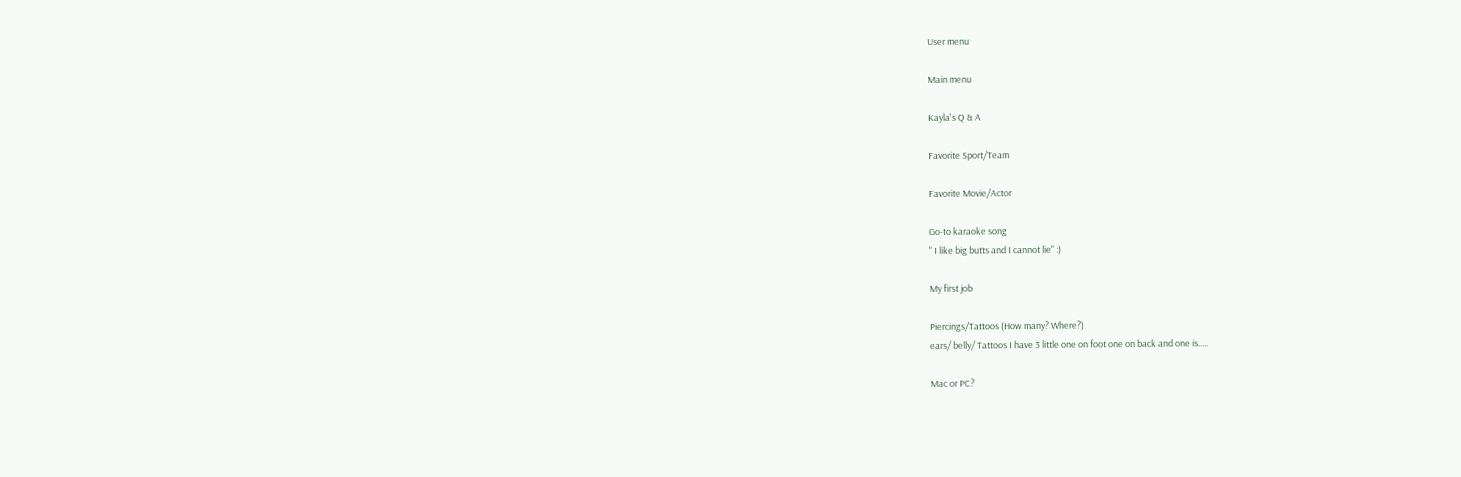User menu

Main menu

Kayla's Q & A

Favorite Sport/Team

Favorite Movie/Actor

Go-to karaoke song
" I like big butts and I cannot lie" :)

My first job

Piercings/Tattoos (How many? Where?)
ears/ belly/ Tattoos I have 3 little one on foot one on back and one is.....

Mac or PC?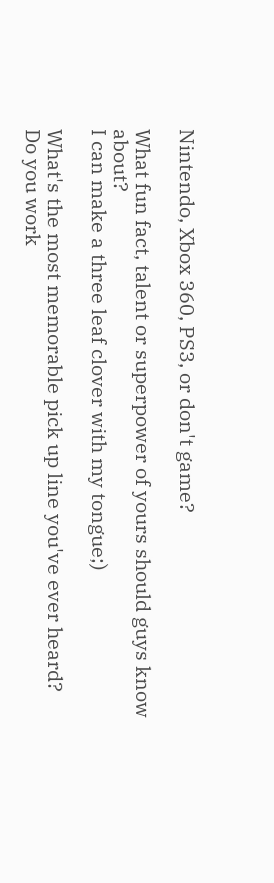Nintendo, Xbox 360, PS3, or don't game?

What fun fact, talent or superpower of yours should guys know about?
I can make a three leaf clover with my tongue;)

What's the most memorable pick up line you've ever heard?
Do you work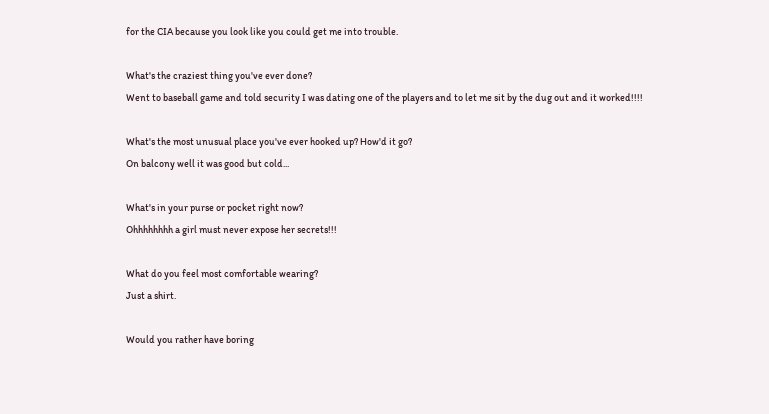for the CIA because you look like you could get me into trouble.

What's the craziest thing you've ever done?
Went to baseball game and told security I was dating one of the players and to let me sit by the dug out and it worked!!!!

What's the most unusual place you've ever hooked up? How'd it go?
On balcony well it was good but cold...

What's in your purse or pocket right now?
Ohhhhhhhh a girl must never expose her secrets!!!

What do you feel most comfortable wearing?
Just a shirt.

Would you rather have boring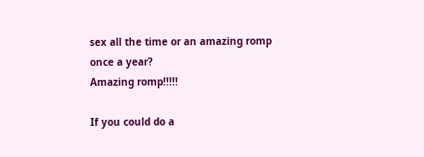sex all the time or an amazing romp once a year?
Amazing romp!!!!!

If you could do a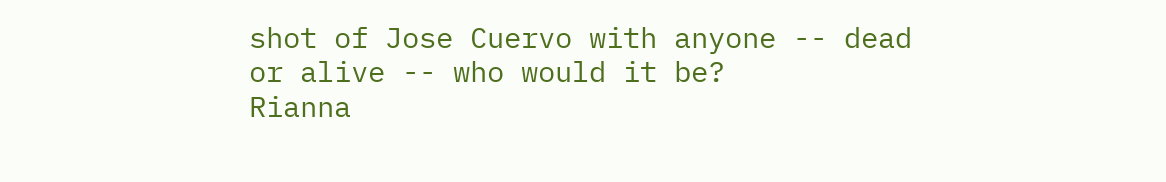shot of Jose Cuervo with anyone -- dead or alive -- who would it be?
Rianna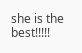she is the best!!!!!